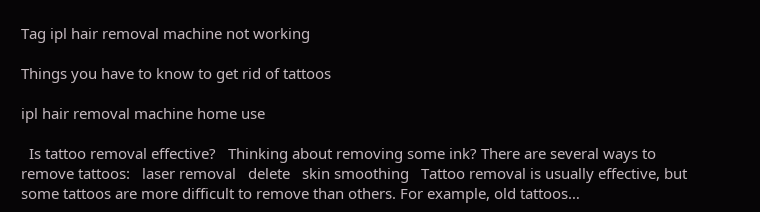Tag ipl hair removal machine not working

Things you have to know to get rid of tattoos

ipl hair removal machine home use

  Is tattoo removal effective?   Thinking about removing some ink? There are several ways to remove tattoos:   laser removal   delete   skin smoothing   Tattoo removal is usually effective, but some tattoos are more difficult to remove than others. For example, old tattoos…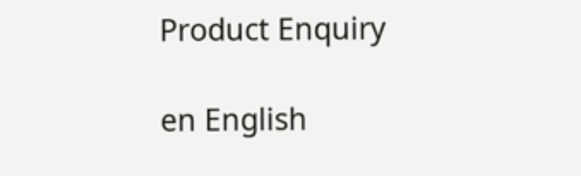Product Enquiry

en English